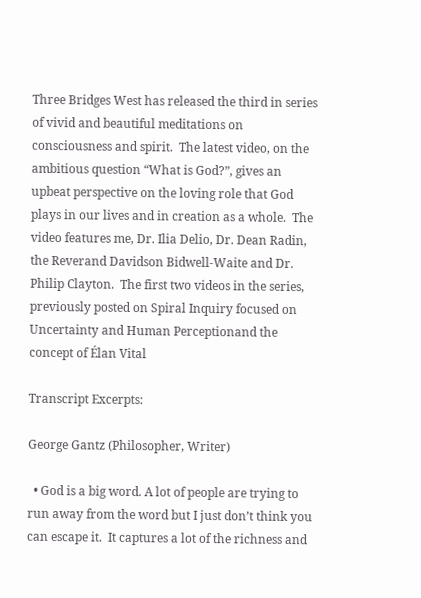Three Bridges West has released the third in series of vivid and beautiful meditations on consciousness and spirit.  The latest video, on the ambitious question “What is God?”, gives an upbeat perspective on the loving role that God plays in our lives and in creation as a whole.  The video features me, Dr. Ilia Delio, Dr. Dean Radin, the Reverand Davidson Bidwell-Waite and Dr. Philip Clayton.  The first two videos in the series, previously posted on Spiral Inquiry focused on Uncertainty and Human Perceptionand the concept of Élan Vital

Transcript Excerpts:

George Gantz (Philosopher, Writer)

  • God is a big word. A lot of people are trying to run away from the word but I just don’t think you can escape it.  It captures a lot of the richness and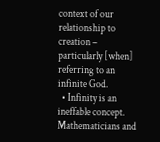context of our relationship to creation – particularly [when] referring to an infinite God.
  • Infinity is an ineffable concept.  Mathematicians and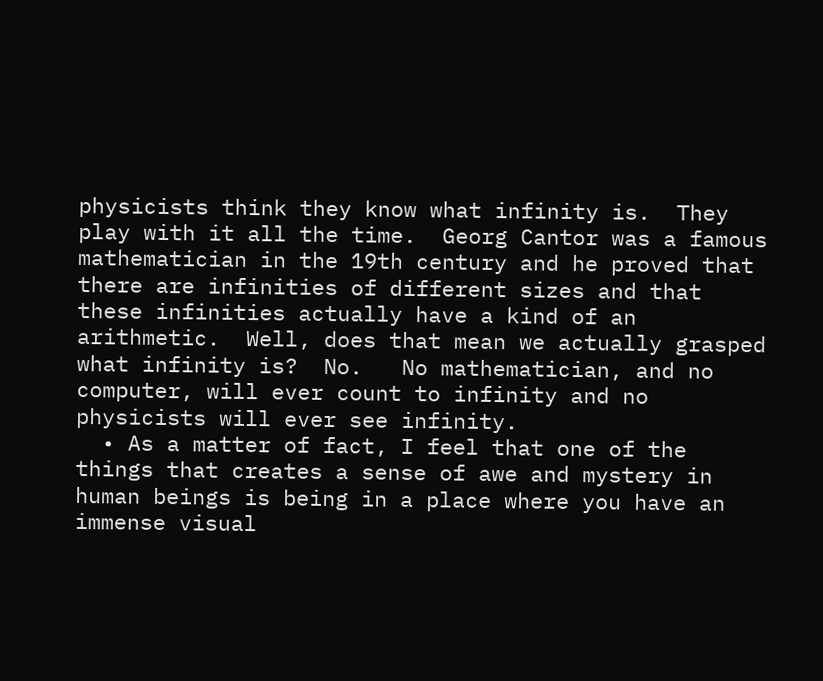physicists think they know what infinity is.  They play with it all the time.  Georg Cantor was a famous mathematician in the 19th century and he proved that there are infinities of different sizes and that these infinities actually have a kind of an arithmetic.  Well, does that mean we actually grasped what infinity is?  No.   No mathematician, and no computer, will ever count to infinity and no physicists will ever see infinity.
  • As a matter of fact, I feel that one of the things that creates a sense of awe and mystery in human beings is being in a place where you have an immense visual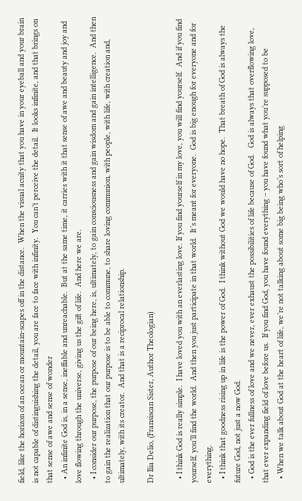field, like the horizon of an ocean or mountain-scapes off in the distance.  When the visual acuity that you have in your eyeball and your brain is not capable of distinguishing the detail, you are face to face with infinity.  You can’t perceive the detail.  It looks infinite, and that brings on that sense of awe and sense of wonder
  • An infinite God is, in a sense, ineffable and unreachable.  But at the same time, it carries with it that sense of awe and beauty and joy and love flowing through the universe, giving us the gift of life.  And here we are.
  • I consider our purpose, the purpose of our being here, is, ultimately, to gain consciousness and gain wisdom and gain intelligence.  And then to gain the realization that our purpose is to be able to commune, to share loving communion, with people, with life, with creation and, ultimately, with its creator.  And that is a reciprocal relationship.

Dr Ilia Delio, (Fransiscan Sister, Author Theologian)

  • I think God is really simple.  I have loved you with an everlasting love. If you find yourself in my love, you will find yourself.  And if you find yourself, you’ll find the world.  And then you just participate in that world.  It’s meant for everyone.  God is big enough for everyone and for everything.
  • I think that goodness rising up in life is the power of God.  I think without God we would have no hope.  That breath of God is always the future God, not just a now God.
  • God is the ever fullness of love and we never, ever exhaust the possibilities of life because of God.   God is always that overflowing love, that ever expanding field of love before us.  If you find God, you have found everything – you have found what you’re supposed to be
  • When we talk about God at the heart of life, we’re not talking about some big being who’s sort of helping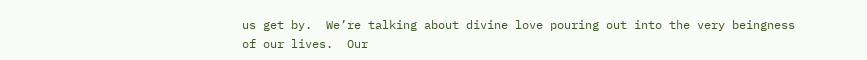us get by.  We’re talking about divine love pouring out into the very beingness of our lives.  Our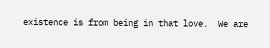existence is from being in that love.  We are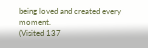being loved and created every moment.
(Visited 137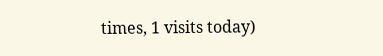times, 1 visits today)